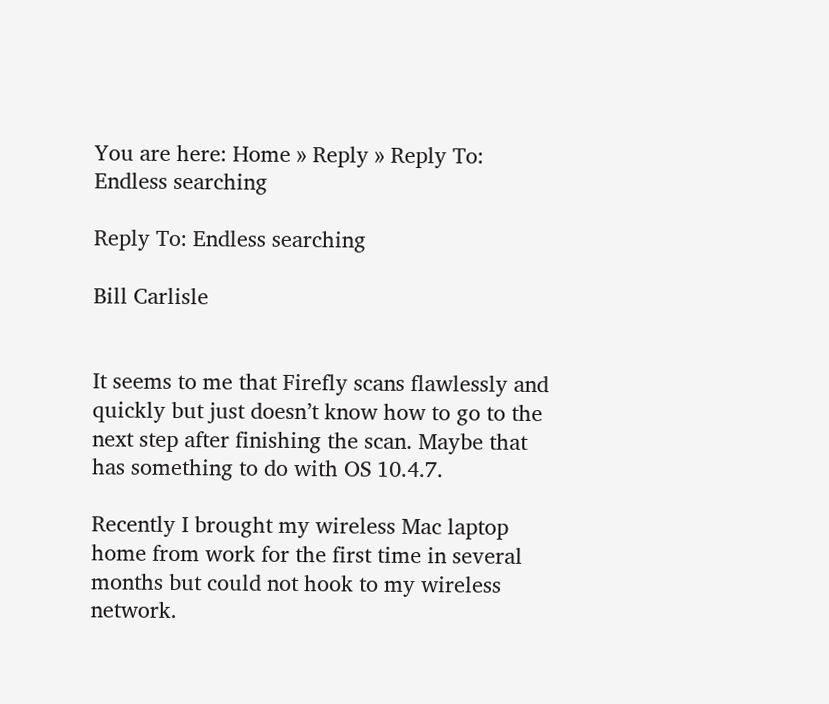You are here: Home » Reply » Reply To: Endless searching

Reply To: Endless searching

Bill Carlisle


It seems to me that Firefly scans flawlessly and quickly but just doesn’t know how to go to the next step after finishing the scan. Maybe that has something to do with OS 10.4.7.

Recently I brought my wireless Mac laptop home from work for the first time in several months but could not hook to my wireless network.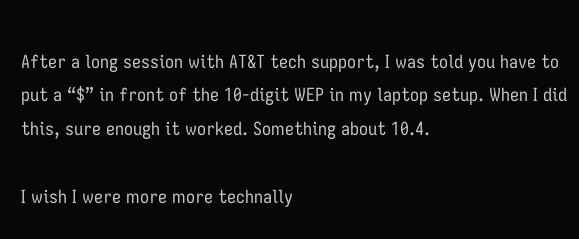After a long session with AT&T tech support, I was told you have to put a “$” in front of the 10-digit WEP in my laptop setup. When I did this, sure enough it worked. Something about 10.4.

I wish I were more more technally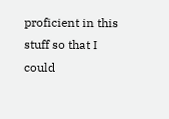proficient in this stuff so that I could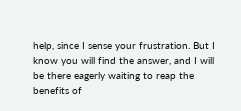help, since I sense your frustration. But I know you will find the answer, and I will be there eagerly waiting to reap the benefits of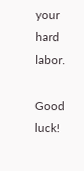your hard labor.

Good luck!